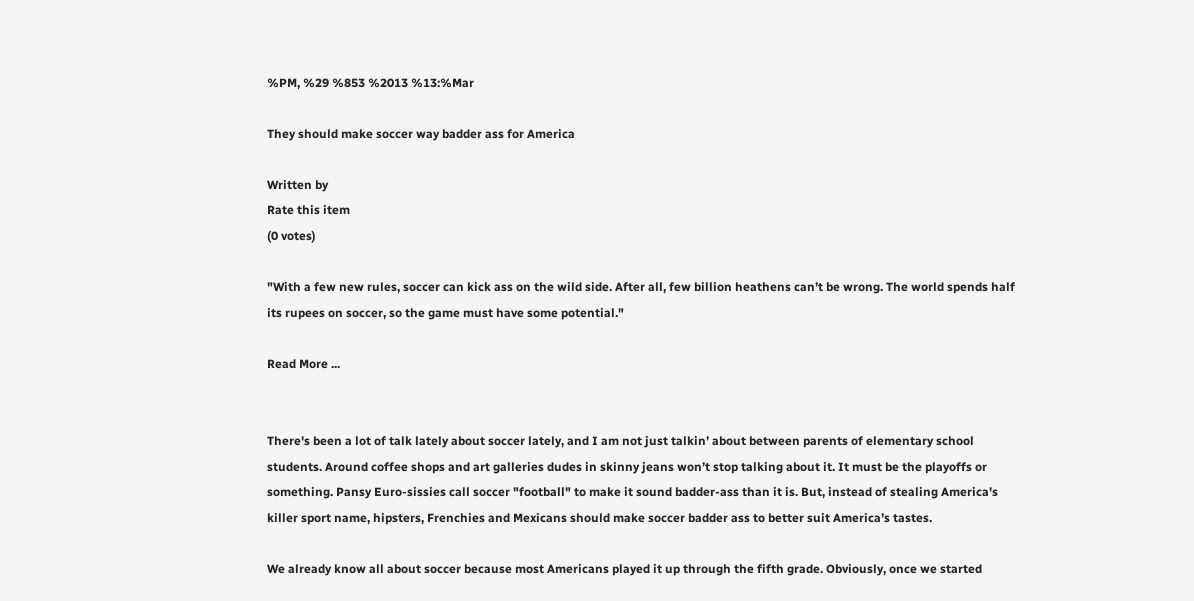%PM, %29 %853 %2013 %13:%Mar

They should make soccer way badder ass for America

Written by
Rate this item
(0 votes)

"With a few new rules, soccer can kick ass on the wild side. After all, few billion heathens can’t be wrong. The world spends half its rupees on soccer, so the game must have some potential."

Read More ...


There's been a lot of talk lately about soccer lately, and I am not just talkin’ about between parents of elementary school students. Around coffee shops and art galleries dudes in skinny jeans won’t stop talking about it. It must be the playoffs or something. Pansy Euro-sissies call soccer "football" to make it sound badder-ass than it is. But, instead of stealing America's killer sport name, hipsters, Frenchies and Mexicans should make soccer badder ass to better suit America’s tastes.

We already know all about soccer because most Americans played it up through the fifth grade. Obviously, once we started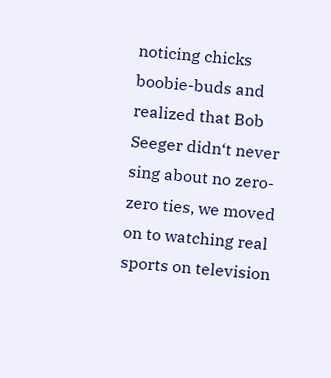noticing chicks boobie-buds and realized that Bob Seeger didn‘t never sing about no zero-zero ties, we moved on to watching real sports on television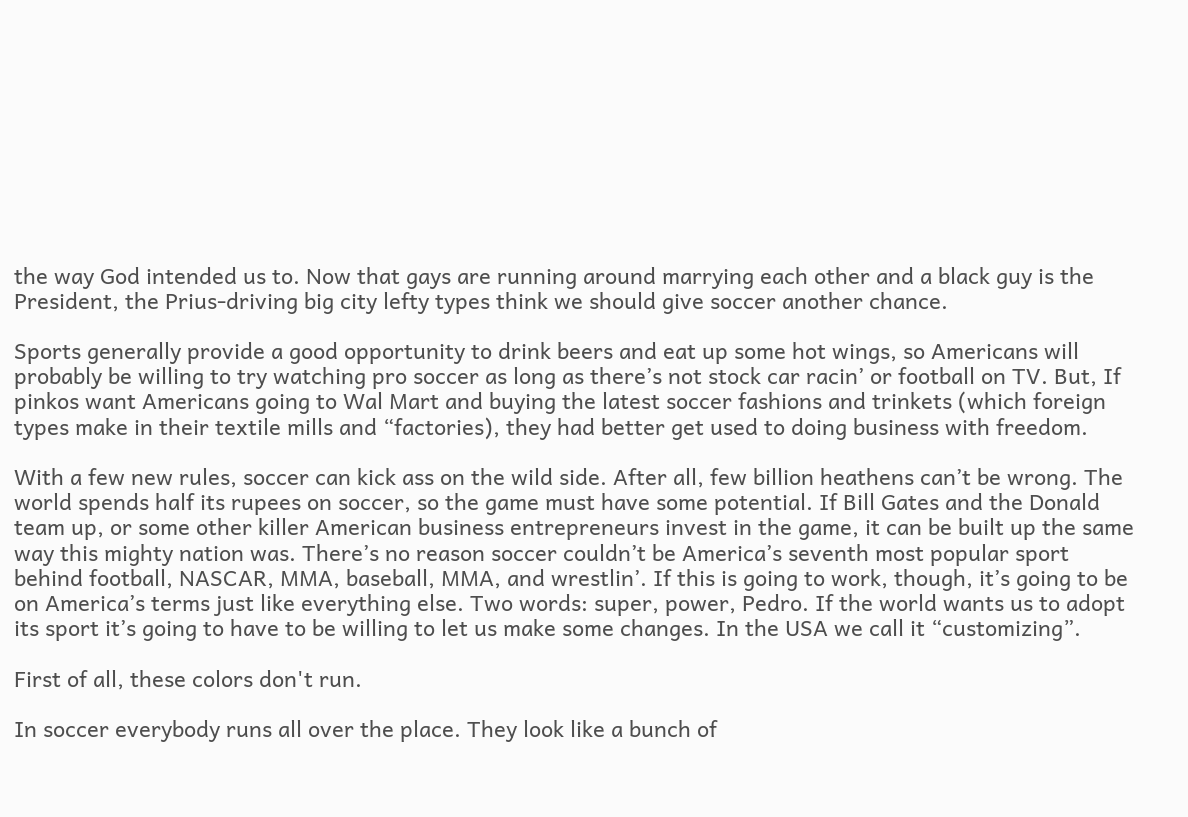the way God intended us to. Now that gays are running around marrying each other and a black guy is the President, the Prius-driving big city lefty types think we should give soccer another chance.

Sports generally provide a good opportunity to drink beers and eat up some hot wings, so Americans will probably be willing to try watching pro soccer as long as there’s not stock car racin’ or football on TV. But, If pinkos want Americans going to Wal Mart and buying the latest soccer fashions and trinkets (which foreign types make in their textile mills and “factories), they had better get used to doing business with freedom.

With a few new rules, soccer can kick ass on the wild side. After all, few billion heathens can’t be wrong. The world spends half its rupees on soccer, so the game must have some potential. If Bill Gates and the Donald team up, or some other killer American business entrepreneurs invest in the game, it can be built up the same way this mighty nation was. There’s no reason soccer couldn’t be America’s seventh most popular sport behind football, NASCAR, MMA, baseball, MMA, and wrestlin’. If this is going to work, though, it’s going to be on America’s terms just like everything else. Two words: super, power, Pedro. If the world wants us to adopt its sport it’s going to have to be willing to let us make some changes. In the USA we call it “customizing”.

First of all, these colors don't run.

In soccer everybody runs all over the place. They look like a bunch of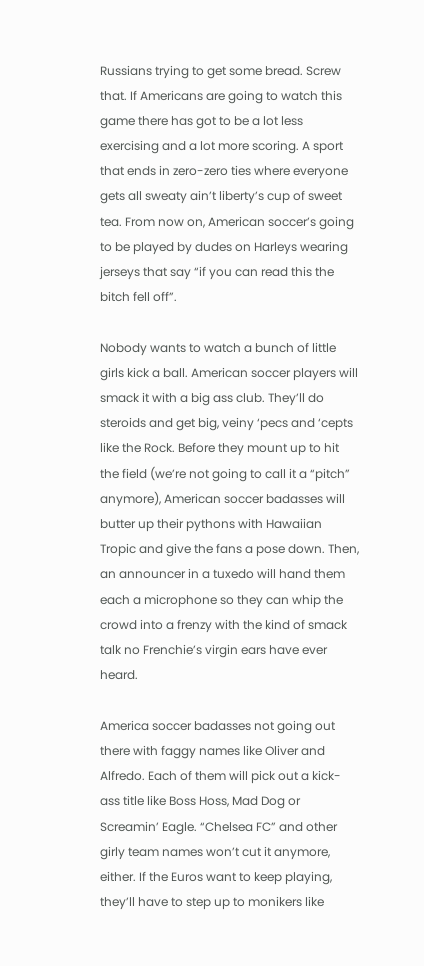Russians trying to get some bread. Screw that. If Americans are going to watch this game there has got to be a lot less exercising and a lot more scoring. A sport that ends in zero-zero ties where everyone gets all sweaty ain’t liberty’s cup of sweet tea. From now on, American soccer’s going to be played by dudes on Harleys wearing jerseys that say “if you can read this the bitch fell off”.

Nobody wants to watch a bunch of little girls kick a ball. American soccer players will smack it with a big ass club. They’ll do steroids and get big, veiny ‘pecs and ‘cepts like the Rock. Before they mount up to hit the field (we’re not going to call it a “pitch” anymore), American soccer badasses will butter up their pythons with Hawaiian Tropic and give the fans a pose down. Then, an announcer in a tuxedo will hand them each a microphone so they can whip the crowd into a frenzy with the kind of smack talk no Frenchie’s virgin ears have ever heard.

America soccer badasses not going out there with faggy names like Oliver and Alfredo. Each of them will pick out a kick-ass title like Boss Hoss, Mad Dog or Screamin’ Eagle. “Chelsea FC” and other girly team names won’t cut it anymore, either. If the Euros want to keep playing, they’ll have to step up to monikers like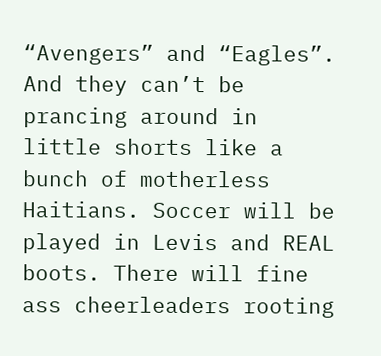“Avengers” and “Eagles”. And they can’t be prancing around in little shorts like a bunch of motherless Haitians. Soccer will be played in Levis and REAL boots. There will fine ass cheerleaders rooting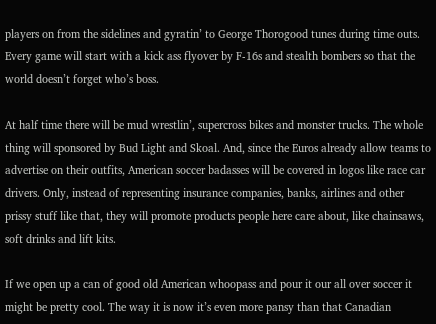players on from the sidelines and gyratin’ to George Thorogood tunes during time outs. Every game will start with a kick ass flyover by F-16s and stealth bombers so that the world doesn’t forget who’s boss.

At half time there will be mud wrestlin’, supercross bikes and monster trucks. The whole thing will sponsored by Bud Light and Skoal. And, since the Euros already allow teams to advertise on their outfits, American soccer badasses will be covered in logos like race car drivers. Only, instead of representing insurance companies, banks, airlines and other prissy stuff like that, they will promote products people here care about, like chainsaws, soft drinks and lift kits.

If we open up a can of good old American whoopass and pour it our all over soccer it might be pretty cool. The way it is now it’s even more pansy than that Canadian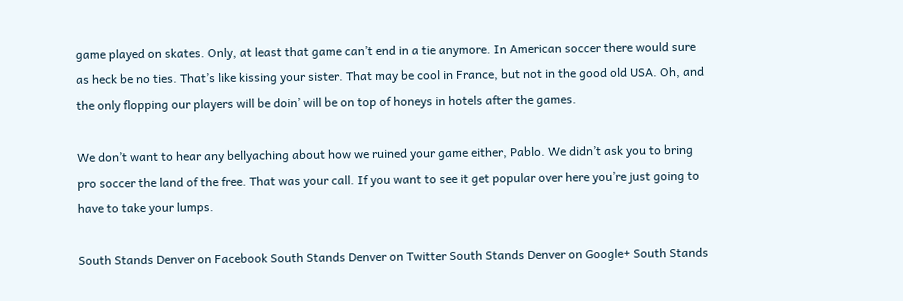game played on skates. Only, at least that game can’t end in a tie anymore. In American soccer there would sure as heck be no ties. That’s like kissing your sister. That may be cool in France, but not in the good old USA. Oh, and the only flopping our players will be doin’ will be on top of honeys in hotels after the games.

We don’t want to hear any bellyaching about how we ruined your game either, Pablo. We didn’t ask you to bring pro soccer the land of the free. That was your call. If you want to see it get popular over here you’re just going to have to take your lumps.

South Stands Denver on Facebook South Stands Denver on Twitter South Stands Denver on Google+ South Stands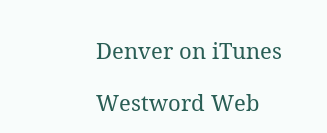Denver on iTunes

Westword Web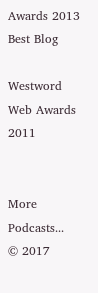Awards 2013 Best Blog

Westword Web Awards 2011


More Podcasts...
© 2017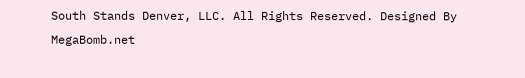South Stands Denver, LLC. All Rights Reserved. Designed By MegaBomb.net